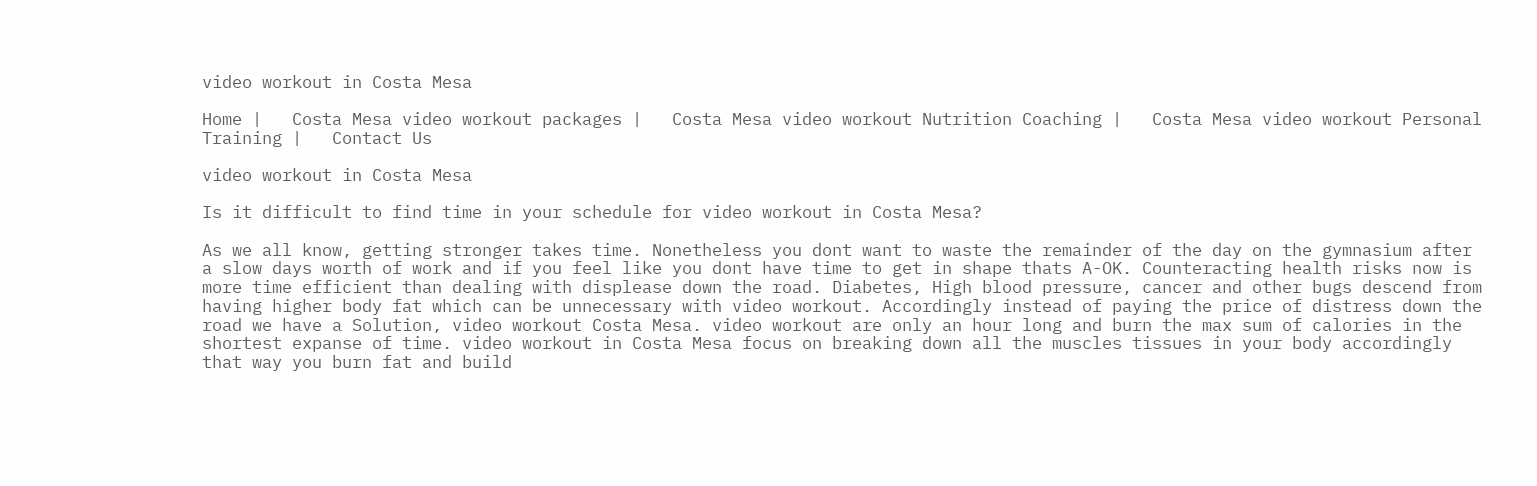video workout in Costa Mesa

Home |   Costa Mesa video workout packages |   Costa Mesa video workout Nutrition Coaching |   Costa Mesa video workout Personal Training |   Contact Us

video workout in Costa Mesa

Is it difficult to find time in your schedule for video workout in Costa Mesa?

As we all know, getting stronger takes time. Nonetheless you dont want to waste the remainder of the day on the gymnasium after a slow days worth of work and if you feel like you dont have time to get in shape thats A-OK. Counteracting health risks now is more time efficient than dealing with displease down the road. Diabetes, High blood pressure, cancer and other bugs descend from having higher body fat which can be unnecessary with video workout. Accordingly instead of paying the price of distress down the road we have a Solution, video workout Costa Mesa. video workout are only an hour long and burn the max sum of calories in the shortest expanse of time. video workout in Costa Mesa focus on breaking down all the muscles tissues in your body accordingly that way you burn fat and build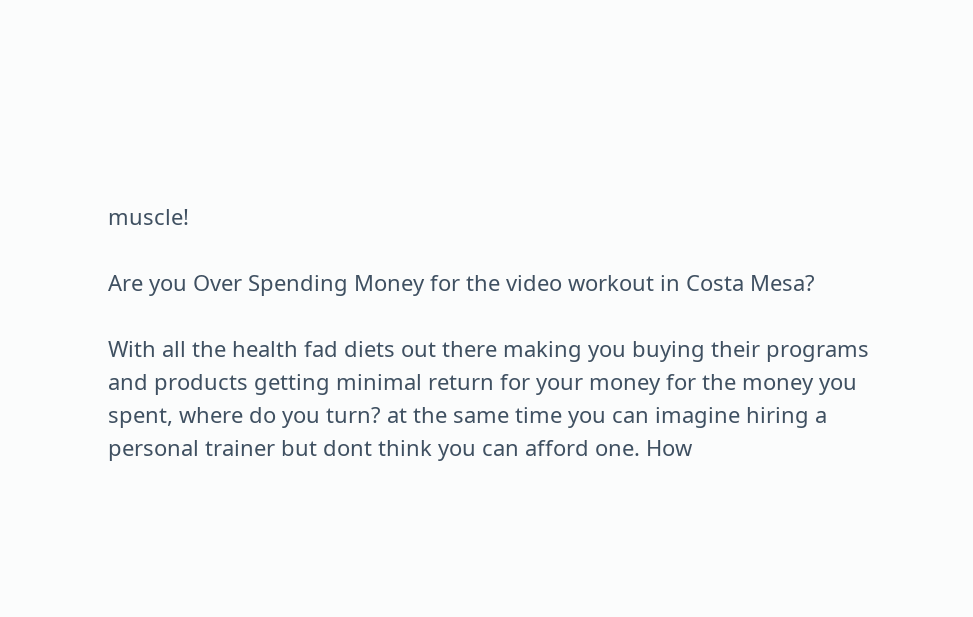muscle!

Are you Over Spending Money for the video workout in Costa Mesa?

With all the health fad diets out there making you buying their programs and products getting minimal return for your money for the money you spent, where do you turn? at the same time you can imagine hiring a personal trainer but dont think you can afford one. How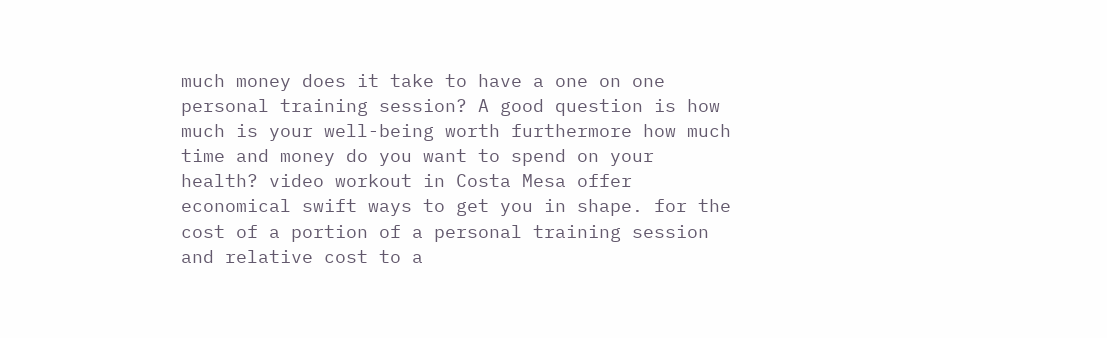much money does it take to have a one on one personal training session? A good question is how much is your well-being worth furthermore how much time and money do you want to spend on your health? video workout in Costa Mesa offer economical swift ways to get you in shape. for the cost of a portion of a personal training session and relative cost to a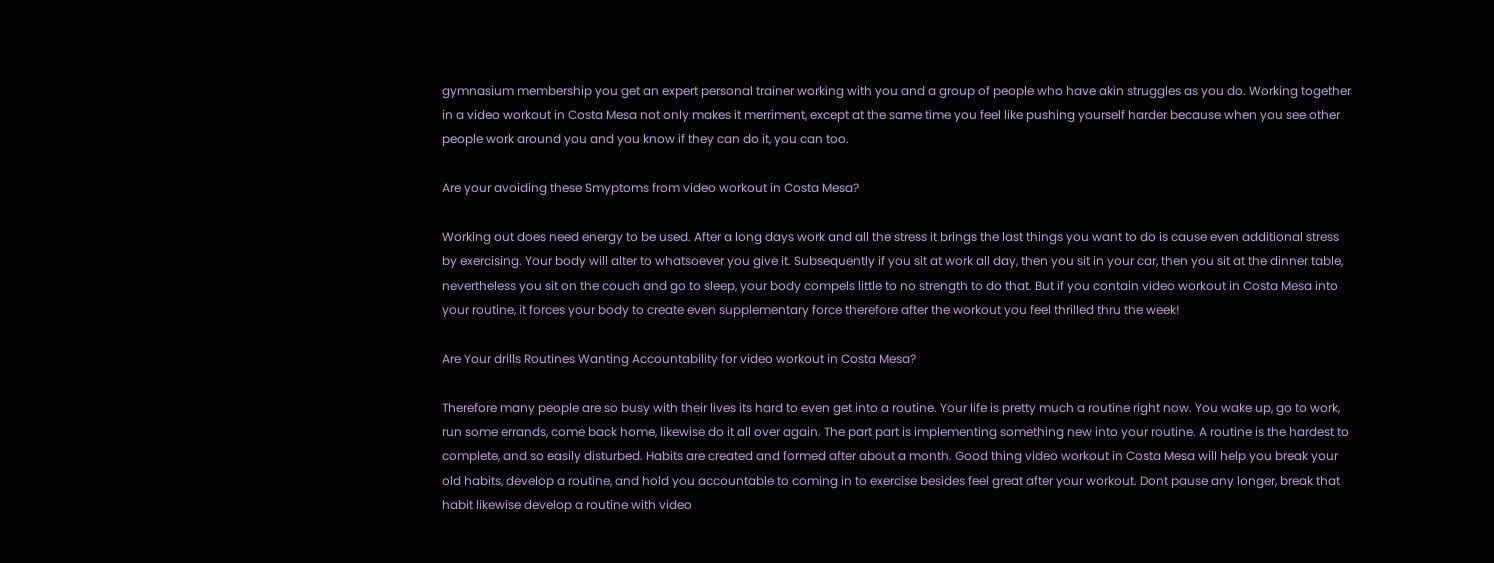gymnasium membership you get an expert personal trainer working with you and a group of people who have akin struggles as you do. Working together in a video workout in Costa Mesa not only makes it merriment, except at the same time you feel like pushing yourself harder because when you see other people work around you and you know if they can do it, you can too.

Are your avoiding these Smyptoms from video workout in Costa Mesa?

Working out does need energy to be used. After a long days work and all the stress it brings the last things you want to do is cause even additional stress by exercising. Your body will alter to whatsoever you give it. Subsequently if you sit at work all day, then you sit in your car, then you sit at the dinner table, nevertheless you sit on the couch and go to sleep, your body compels little to no strength to do that. But if you contain video workout in Costa Mesa into your routine, it forces your body to create even supplementary force therefore after the workout you feel thrilled thru the week!

Are Your drills Routines Wanting Accountability for video workout in Costa Mesa?

Therefore many people are so busy with their lives its hard to even get into a routine. Your life is pretty much a routine right now. You wake up, go to work, run some errands, come back home, likewise do it all over again. The part part is implementing something new into your routine. A routine is the hardest to complete, and so easily disturbed. Habits are created and formed after about a month. Good thing video workout in Costa Mesa will help you break your old habits, develop a routine, and hold you accountable to coming in to exercise besides feel great after your workout. Dont pause any longer, break that habit likewise develop a routine with video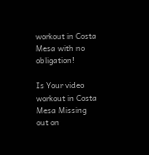workout in Costa Mesa with no obligation!

Is Your video workout in Costa Mesa Missing out on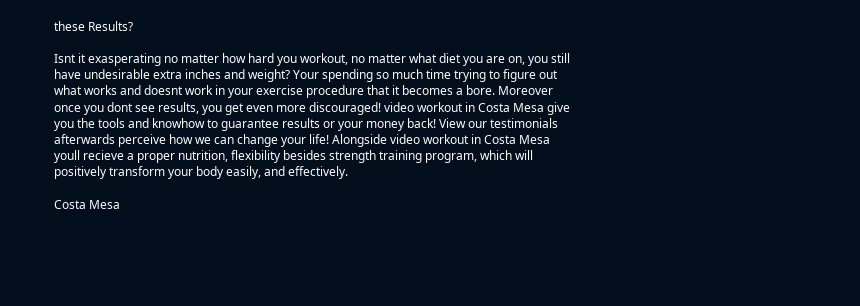these Results?

Isnt it exasperating no matter how hard you workout, no matter what diet you are on, you still have undesirable extra inches and weight? Your spending so much time trying to figure out what works and doesnt work in your exercise procedure that it becomes a bore. Moreover once you dont see results, you get even more discouraged! video workout in Costa Mesa give you the tools and knowhow to guarantee results or your money back! View our testimonials afterwards perceive how we can change your life! Alongside video workout in Costa Mesa youll recieve a proper nutrition, flexibility besides strength training program, which will positively transform your body easily, and effectively.

Costa Mesa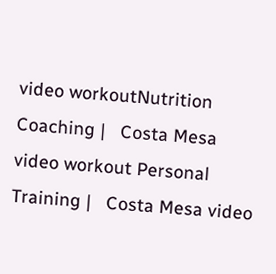video workoutNutrition Coaching |   Costa Mesa video workout Personal Training |   Costa Mesa video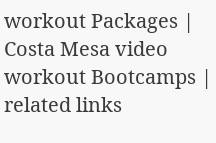workout Packages |   Costa Mesa video workout Bootcamps |   related links